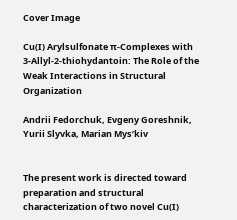Cover Image

Cu(I) Arylsulfonate π-Complexes with 3-Allyl-2-thiohydantoin: The Role of the Weak Interactions in Structural Organization

Andrii Fedorchuk, Evgeny Goreshnik, Yurii Slyvka, Marian Mys’kiv


The present work is directed toward preparation and structural characterization of two novel Cu(I)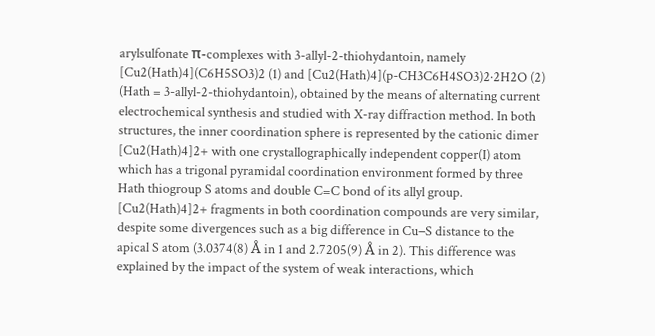arylsulfonate π-complexes with 3-allyl-2-thiohydantoin, namely [Cu2(Hath)4](C6H5SO3)2 (1) and [Cu2(Hath)4](p-CH3C6H4SO3)2·2H2O (2) (Hath = 3-allyl-2-thiohydantoin), obtained by the means of alternating current electrochemical synthesis and studied with X-ray diffraction method. In both structures, the inner coordination sphere is represented by the cationic dimer [Cu2(Hath)4]2+ with one crystallographically independent copper(I) atom which has a trigonal pyramidal coordination environment formed by three Hath thiogroup S atoms and double C=C bond of its allyl group. [Cu2(Hath)4]2+ fragments in both coordination compounds are very similar, despite some divergences such as a big difference in Cu−S distance to the apical S atom (3.0374(8) Å in 1 and 2.7205(9) Å in 2). This difference was explained by the impact of the system of weak interactions, which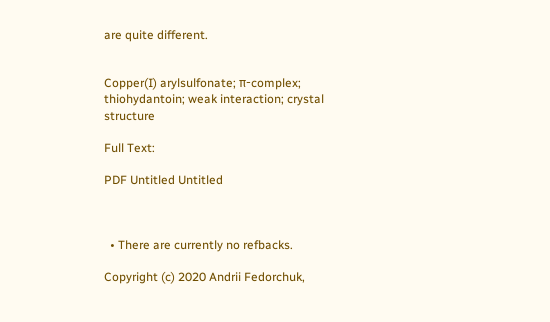are quite different.


Copper(I) arylsulfonate; π-complex; thiohydantoin; weak interaction; crystal structure

Full Text:

PDF Untitled Untitled



  • There are currently no refbacks.

Copyright (c) 2020 Andrii Fedorchuk,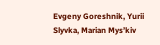Evgeny Goreshnik, Yurii Slyvka, Marian Mys’kiv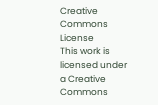Creative Commons License
This work is licensed under a Creative Commons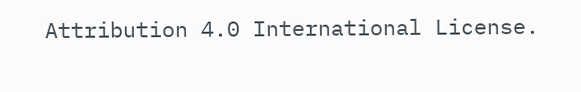Attribution 4.0 International License.